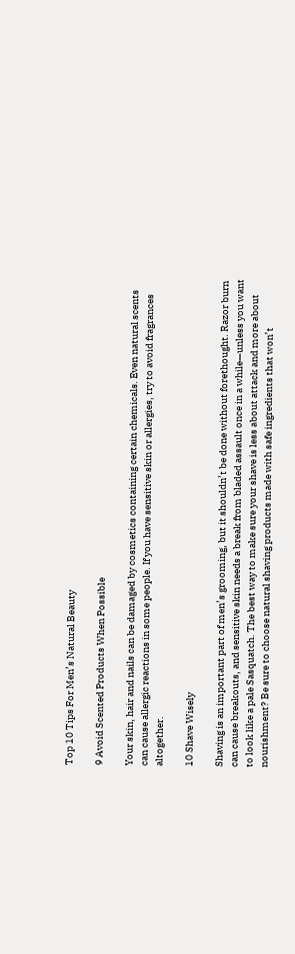Top 10 Tips For Men’s Natural Beauty

9 Avoid Scented Products When Possible

Your skin, hair and nails can be damaged by cosmetics containing certain chemicals. Even natural scents can cause allergic reactions in some people. If you have sensitive skin or allergies, try to avoid fragrances altogether.

10 Shave Wisely

Shaving is an important part of men’s grooming, but it shouldn’t be done without forethought. Razor burn can cause breakouts, and sensitive skin needs a break from bladed assault once in a while—unless you want to look like a pale Sasquatch. The best way to make sure your shave is less about attack and more about nourishment? Be sure to choose natural shaving products made with safe ingredients that won’t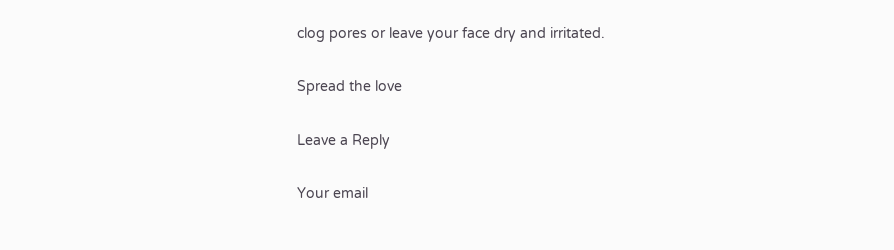clog pores or leave your face dry and irritated.

Spread the love

Leave a Reply

Your email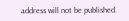address will not be published.